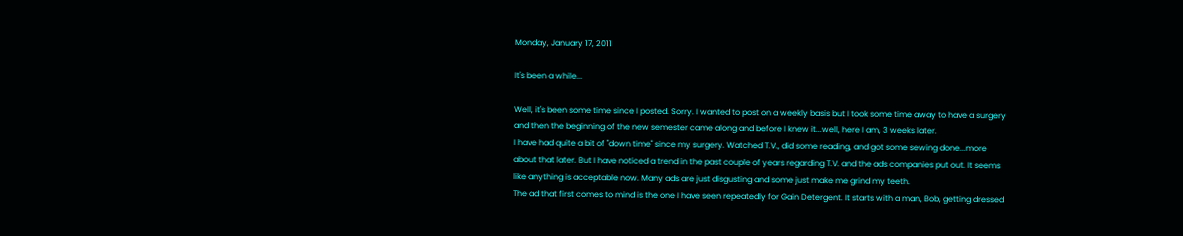Monday, January 17, 2011

It's been a while...

Well, it's been some time since I posted. Sorry. I wanted to post on a weekly basis but I took some time away to have a surgery and then the beginning of the new semester came along and before I knew it...well, here I am, 3 weeks later.
I have had quite a bit of "down time" since my surgery. Watched T.V., did some reading, and got some sewing done...more about that later. But I have noticed a trend in the past couple of years regarding T.V. and the ads companies put out. It seems like anything is acceptable now. Many ads are just disgusting and some just make me grind my teeth.
The ad that first comes to mind is the one I have seen repeatedly for Gain Detergent. It starts with a man, Bob, getting dressed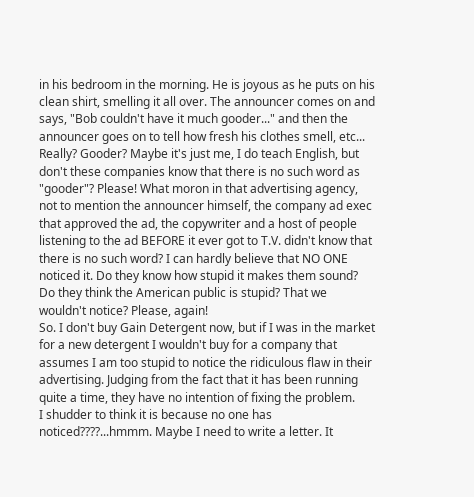in his bedroom in the morning. He is joyous as he puts on his clean shirt, smelling it all over. The announcer comes on and says, "Bob couldn't have it much gooder..." and then the announcer goes on to tell how fresh his clothes smell, etc... Really? Gooder? Maybe it's just me, I do teach English, but don't these companies know that there is no such word as "gooder"? Please! What moron in that advertising agency, not to mention the announcer himself, the company ad exec that approved the ad, the copywriter and a host of people listening to the ad BEFORE it ever got to T.V. didn't know that there is no such word? I can hardly believe that NO ONE noticed it. Do they know how stupid it makes them sound? Do they think the American public is stupid? That we wouldn't notice? Please, again!
So. I don't buy Gain Detergent now, but if I was in the market for a new detergent I wouldn't buy for a company that assumes I am too stupid to notice the ridiculous flaw in their advertising. Judging from the fact that it has been running quite a time, they have no intention of fixing the problem.
I shudder to think it is because no one has noticed????...hmmm. Maybe I need to write a letter. It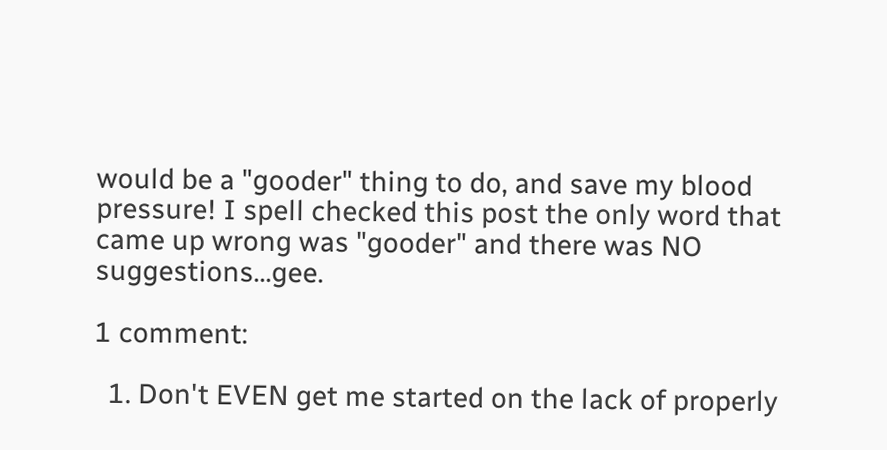would be a "gooder" thing to do, and save my blood pressure! I spell checked this post the only word that came up wrong was "gooder" and there was NO suggestions...gee.

1 comment:

  1. Don't EVEN get me started on the lack of properly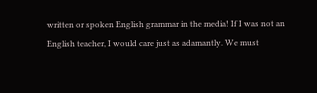written or spoken English grammar in the media! If I was not an English teacher, I would care just as adamantly. We must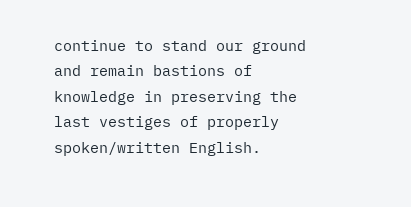continue to stand our ground and remain bastions of knowledge in preserving the last vestiges of properly spoken/written English.